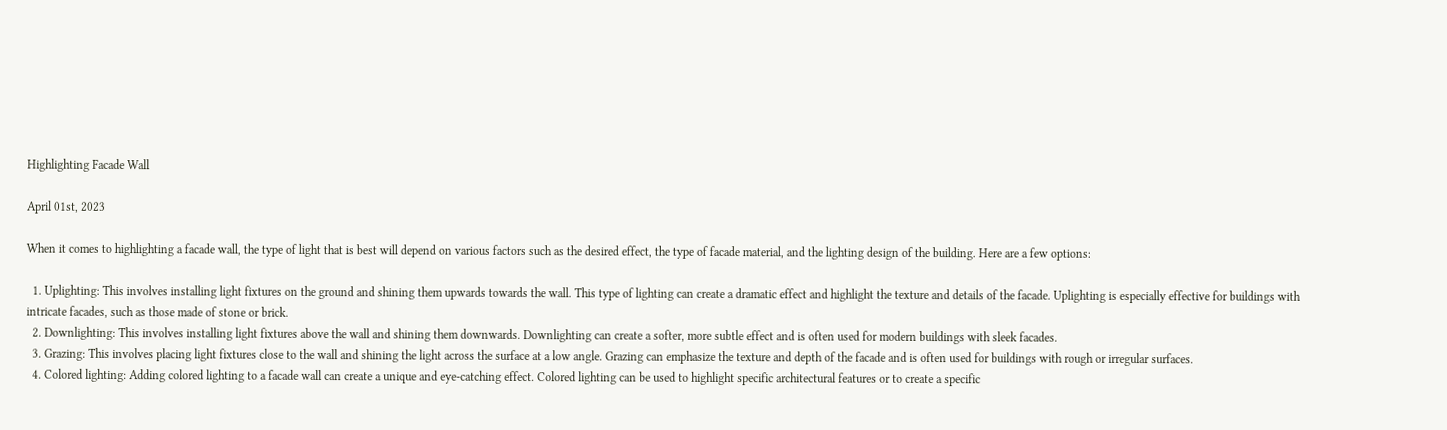Highlighting Facade Wall

April 01st, 2023

When it comes to highlighting a facade wall, the type of light that is best will depend on various factors such as the desired effect, the type of facade material, and the lighting design of the building. Here are a few options:

  1. Uplighting: This involves installing light fixtures on the ground and shining them upwards towards the wall. This type of lighting can create a dramatic effect and highlight the texture and details of the facade. Uplighting is especially effective for buildings with intricate facades, such as those made of stone or brick.
  2. Downlighting: This involves installing light fixtures above the wall and shining them downwards. Downlighting can create a softer, more subtle effect and is often used for modern buildings with sleek facades.
  3. Grazing: This involves placing light fixtures close to the wall and shining the light across the surface at a low angle. Grazing can emphasize the texture and depth of the facade and is often used for buildings with rough or irregular surfaces.
  4. Colored lighting: Adding colored lighting to a facade wall can create a unique and eye-catching effect. Colored lighting can be used to highlight specific architectural features or to create a specific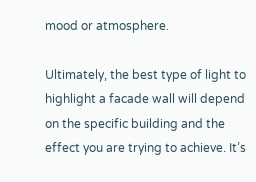mood or atmosphere.

Ultimately, the best type of light to highlight a facade wall will depend on the specific building and the effect you are trying to achieve. It’s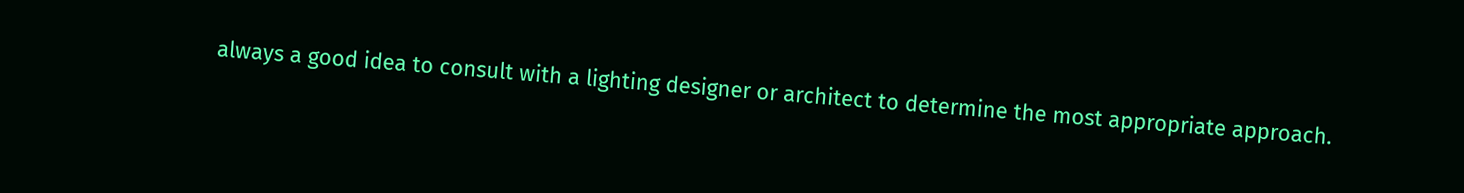always a good idea to consult with a lighting designer or architect to determine the most appropriate approach.